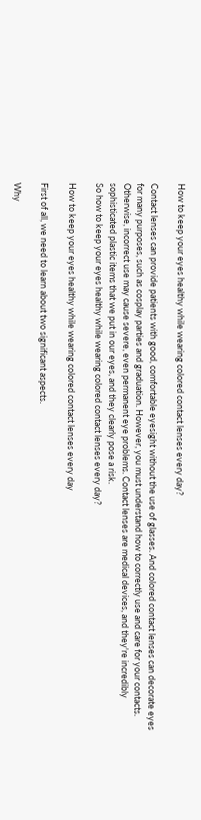How to keep your eyes healthy while wearing colored contact lenses every day?

Contact lenses can provide patients with good, comfortable eyesight without the use of glasses. And colored contact lenses can decorate eyes for many purposes, such as cosplay parties and graduation. However, you must understand how to correctly use and care for your contacts. Otherwise, incorrect use may cause severe, even permanent eye problems. Contact lenses are medical devices, and they're incredibly sophisticated plastic items that we put in our eyes, and they clearly pose a risk.
So how to keep your eyes healthy while wearing colored contact lenses every day?

How to keep your eyes healthy while wearing colored contact lenses every day

First of all, we need to learn about two significant aspects.

Why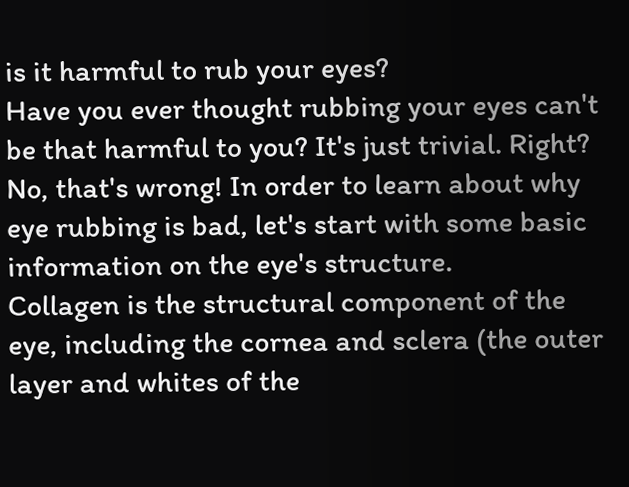is it harmful to rub your eyes?
Have you ever thought rubbing your eyes can't be that harmful to you? It's just trivial. Right? No, that's wrong! In order to learn about why eye rubbing is bad, let's start with some basic information on the eye's structure.
Collagen is the structural component of the eye, including the cornea and sclera (the outer layer and whites of the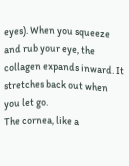eyes). When you squeeze and rub your eye, the collagen expands inward. It stretches back out when you let go.
The cornea, like a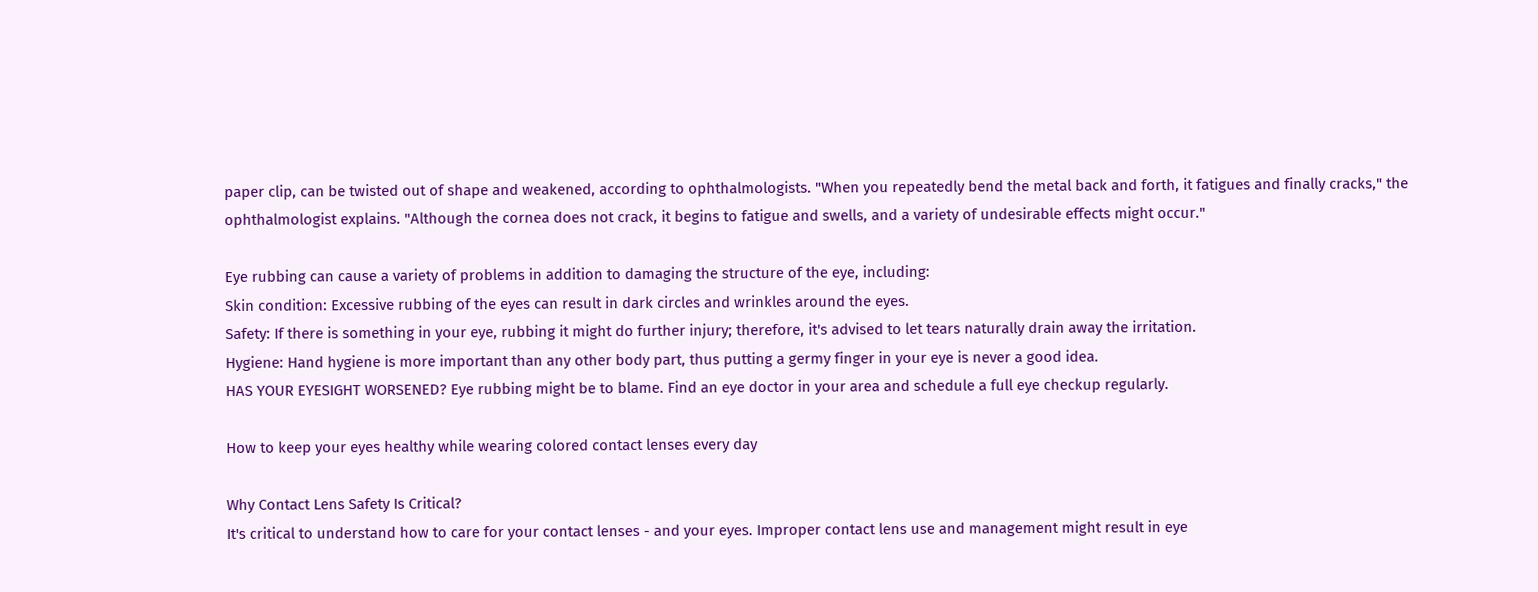paper clip, can be twisted out of shape and weakened, according to ophthalmologists. "When you repeatedly bend the metal back and forth, it fatigues and finally cracks," the ophthalmologist explains. "Although the cornea does not crack, it begins to fatigue and swells, and a variety of undesirable effects might occur."

Eye rubbing can cause a variety of problems in addition to damaging the structure of the eye, including:
Skin condition: Excessive rubbing of the eyes can result in dark circles and wrinkles around the eyes.
Safety: If there is something in your eye, rubbing it might do further injury; therefore, it's advised to let tears naturally drain away the irritation.
Hygiene: Hand hygiene is more important than any other body part, thus putting a germy finger in your eye is never a good idea.
HAS YOUR EYESIGHT WORSENED? Eye rubbing might be to blame. Find an eye doctor in your area and schedule a full eye checkup regularly.

How to keep your eyes healthy while wearing colored contact lenses every day

Why Contact Lens Safety Is Critical?
It's critical to understand how to care for your contact lenses - and your eyes. Improper contact lens use and management might result in eye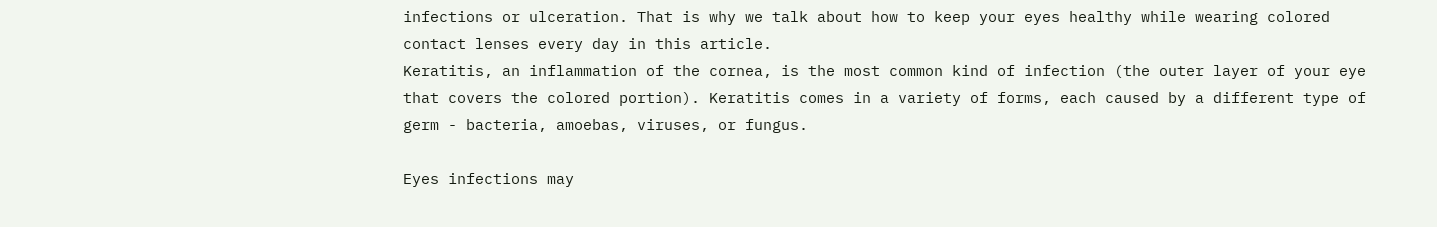infections or ulceration. That is why we talk about how to keep your eyes healthy while wearing colored contact lenses every day in this article.
Keratitis, an inflammation of the cornea, is the most common kind of infection (the outer layer of your eye that covers the colored portion). Keratitis comes in a variety of forms, each caused by a different type of germ - bacteria, amoebas, viruses, or fungus.

Eyes infections may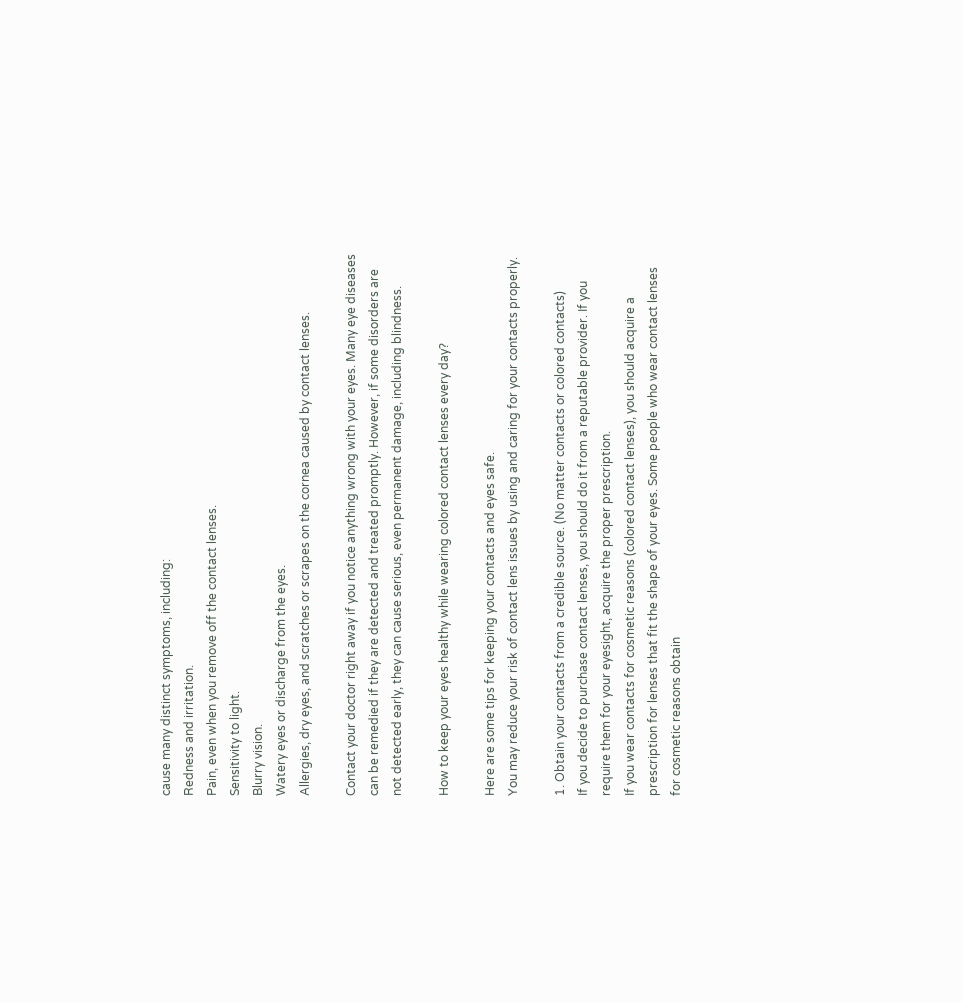cause many distinct symptoms, including:
Redness and irritation.
Pain, even when you remove off the contact lenses.
Sensitivity to light.
Blurry vision.
Watery eyes or discharge from the eyes.
Allergies, dry eyes, and scratches or scrapes on the cornea caused by contact lenses.

Contact your doctor right away if you notice anything wrong with your eyes. Many eye diseases can be remedied if they are detected and treated promptly. However, if some disorders are not detected early, they can cause serious, even permanent damage, including blindness.

How to keep your eyes healthy while wearing colored contact lenses every day?

Here are some tips for keeping your contacts and eyes safe.
You may reduce your risk of contact lens issues by using and caring for your contacts properly.

1. Obtain your contacts from a credible source. (No matter contacts or colored contacts)
If you decide to purchase contact lenses, you should do it from a reputable provider. If you require them for your eyesight, acquire the proper prescription.
If you wear contacts for cosmetic reasons (colored contact lenses), you should acquire a prescription for lenses that fit the shape of your eyes. Some people who wear contact lenses for cosmetic reasons obtain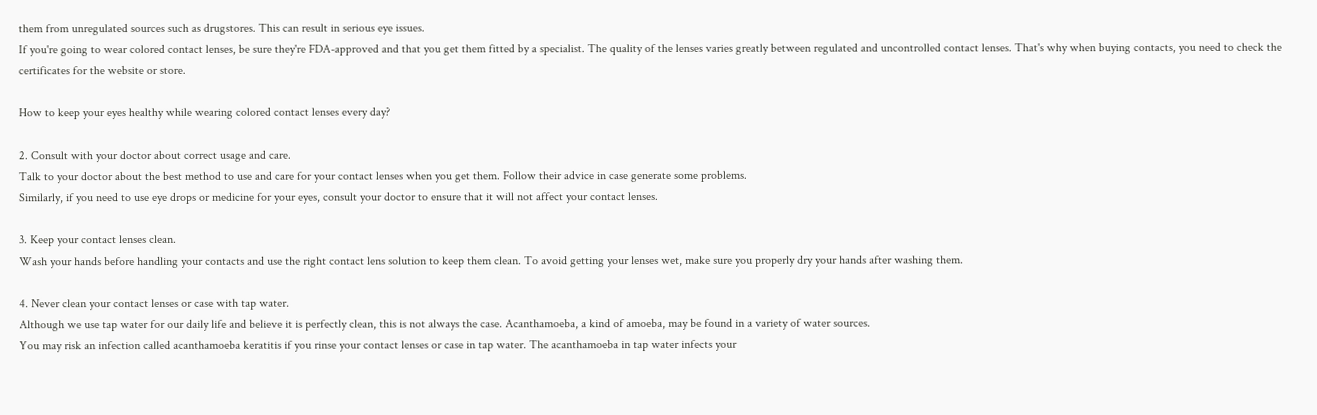them from unregulated sources such as drugstores. This can result in serious eye issues.
If you're going to wear colored contact lenses, be sure they're FDA-approved and that you get them fitted by a specialist. The quality of the lenses varies greatly between regulated and uncontrolled contact lenses. That's why when buying contacts, you need to check the certificates for the website or store.

How to keep your eyes healthy while wearing colored contact lenses every day?

2. Consult with your doctor about correct usage and care.
Talk to your doctor about the best method to use and care for your contact lenses when you get them. Follow their advice in case generate some problems.
Similarly, if you need to use eye drops or medicine for your eyes, consult your doctor to ensure that it will not affect your contact lenses.

3. Keep your contact lenses clean.
Wash your hands before handling your contacts and use the right contact lens solution to keep them clean. To avoid getting your lenses wet, make sure you properly dry your hands after washing them.

4. Never clean your contact lenses or case with tap water.
Although we use tap water for our daily life and believe it is perfectly clean, this is not always the case. Acanthamoeba, a kind of amoeba, may be found in a variety of water sources.
You may risk an infection called acanthamoeba keratitis if you rinse your contact lenses or case in tap water. The acanthamoeba in tap water infects your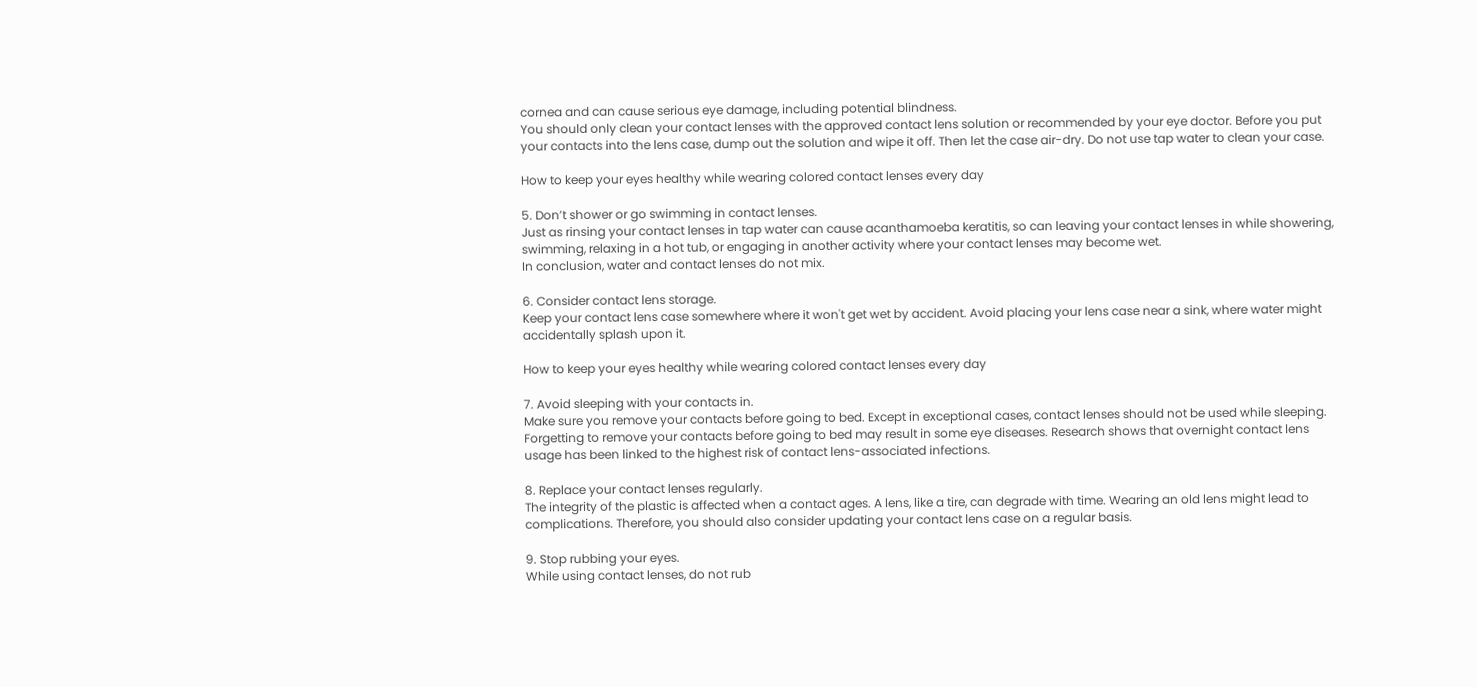cornea and can cause serious eye damage, including potential blindness.
You should only clean your contact lenses with the approved contact lens solution or recommended by your eye doctor. Before you put your contacts into the lens case, dump out the solution and wipe it off. Then let the case air-dry. Do not use tap water to clean your case.

How to keep your eyes healthy while wearing colored contact lenses every day

5. Don’t shower or go swimming in contact lenses.
Just as rinsing your contact lenses in tap water can cause acanthamoeba keratitis, so can leaving your contact lenses in while showering, swimming, relaxing in a hot tub, or engaging in another activity where your contact lenses may become wet.
In conclusion, water and contact lenses do not mix.

6. Consider contact lens storage.
Keep your contact lens case somewhere where it won't get wet by accident. Avoid placing your lens case near a sink, where water might accidentally splash upon it.

How to keep your eyes healthy while wearing colored contact lenses every day

7. Avoid sleeping with your contacts in.
Make sure you remove your contacts before going to bed. Except in exceptional cases, contact lenses should not be used while sleeping. Forgetting to remove your contacts before going to bed may result in some eye diseases. Research shows that overnight contact lens usage has been linked to the highest risk of contact lens-associated infections.

8. Replace your contact lenses regularly.
The integrity of the plastic is affected when a contact ages. A lens, like a tire, can degrade with time. Wearing an old lens might lead to complications. Therefore, you should also consider updating your contact lens case on a regular basis.

9. Stop rubbing your eyes.
While using contact lenses, do not rub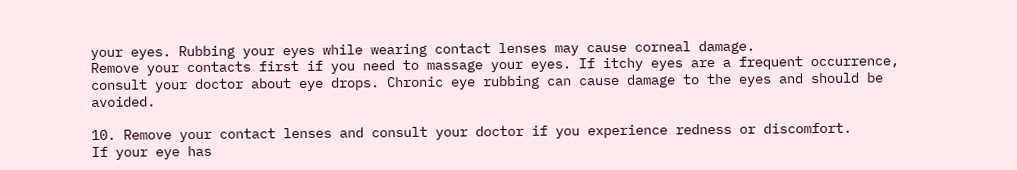your eyes. Rubbing your eyes while wearing contact lenses may cause corneal damage.
Remove your contacts first if you need to massage your eyes. If itchy eyes are a frequent occurrence, consult your doctor about eye drops. Chronic eye rubbing can cause damage to the eyes and should be avoided.

10. Remove your contact lenses and consult your doctor if you experience redness or discomfort.
If your eye has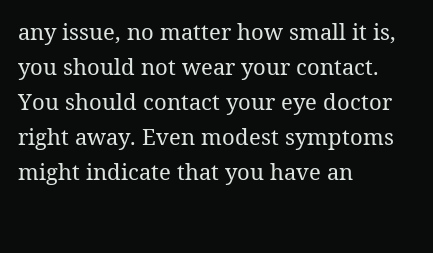any issue, no matter how small it is, you should not wear your contact. You should contact your eye doctor right away. Even modest symptoms might indicate that you have an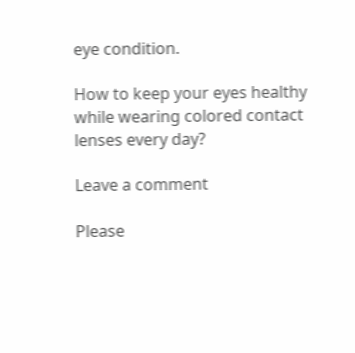eye condition.

How to keep your eyes healthy while wearing colored contact lenses every day?

Leave a comment

Please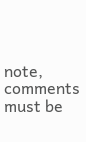note, comments must be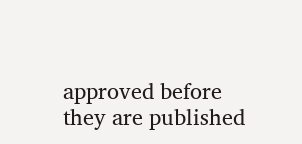approved before they are published